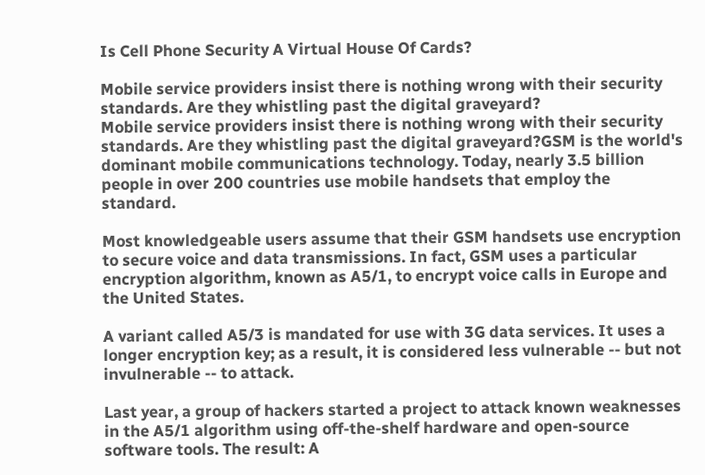Is Cell Phone Security A Virtual House Of Cards?

Mobile service providers insist there is nothing wrong with their security standards. Are they whistling past the digital graveyard?
Mobile service providers insist there is nothing wrong with their security standards. Are they whistling past the digital graveyard?GSM is the world's dominant mobile communications technology. Today, nearly 3.5 billion people in over 200 countries use mobile handsets that employ the standard.

Most knowledgeable users assume that their GSM handsets use encryption to secure voice and data transmissions. In fact, GSM uses a particular encryption algorithm, known as A5/1, to encrypt voice calls in Europe and the United States.

A variant called A5/3 is mandated for use with 3G data services. It uses a longer encryption key; as a result, it is considered less vulnerable -- but not invulnerable -- to attack.

Last year, a group of hackers started a project to attack known weaknesses in the A5/1 algorithm using off-the-shelf hardware and open-source software tools. The result: A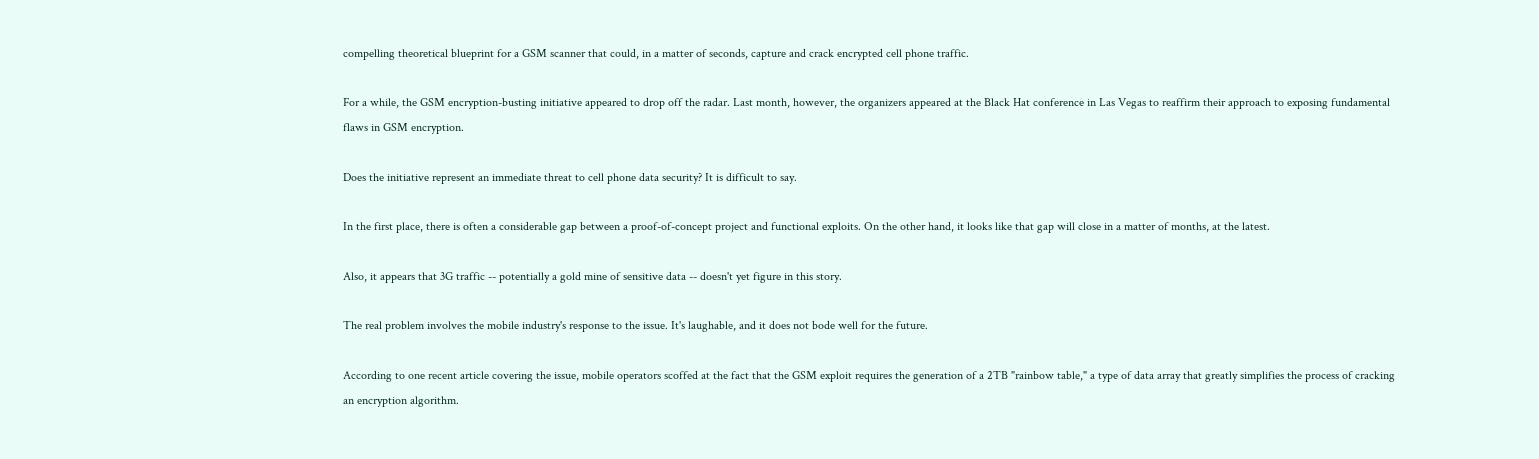compelling theoretical blueprint for a GSM scanner that could, in a matter of seconds, capture and crack encrypted cell phone traffic.

For a while, the GSM encryption-busting initiative appeared to drop off the radar. Last month, however, the organizers appeared at the Black Hat conference in Las Vegas to reaffirm their approach to exposing fundamental flaws in GSM encryption.

Does the initiative represent an immediate threat to cell phone data security? It is difficult to say.

In the first place, there is often a considerable gap between a proof-of-concept project and functional exploits. On the other hand, it looks like that gap will close in a matter of months, at the latest.

Also, it appears that 3G traffic -- potentially a gold mine of sensitive data -- doesn't yet figure in this story.

The real problem involves the mobile industry's response to the issue. It's laughable, and it does not bode well for the future.

According to one recent article covering the issue, mobile operators scoffed at the fact that the GSM exploit requires the generation of a 2TB "rainbow table," a type of data array that greatly simplifies the process of cracking an encryption algorithm.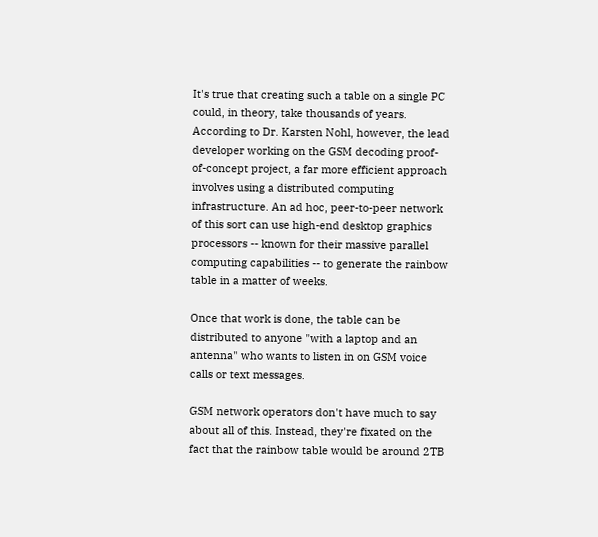It's true that creating such a table on a single PC could, in theory, take thousands of years. According to Dr. Karsten Nohl, however, the lead developer working on the GSM decoding proof-of-concept project, a far more efficient approach involves using a distributed computing infrastructure. An ad hoc, peer-to-peer network of this sort can use high-end desktop graphics processors -- known for their massive parallel computing capabilities -- to generate the rainbow table in a matter of weeks.

Once that work is done, the table can be distributed to anyone "with a laptop and an antenna" who wants to listen in on GSM voice calls or text messages.

GSM network operators don't have much to say about all of this. Instead, they're fixated on the fact that the rainbow table would be around 2TB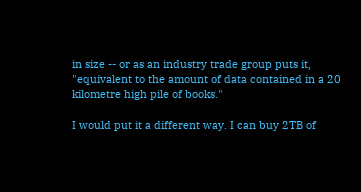in size -- or as an industry trade group puts it, "equivalent to the amount of data contained in a 20 kilometre high pile of books."

I would put it a different way. I can buy 2TB of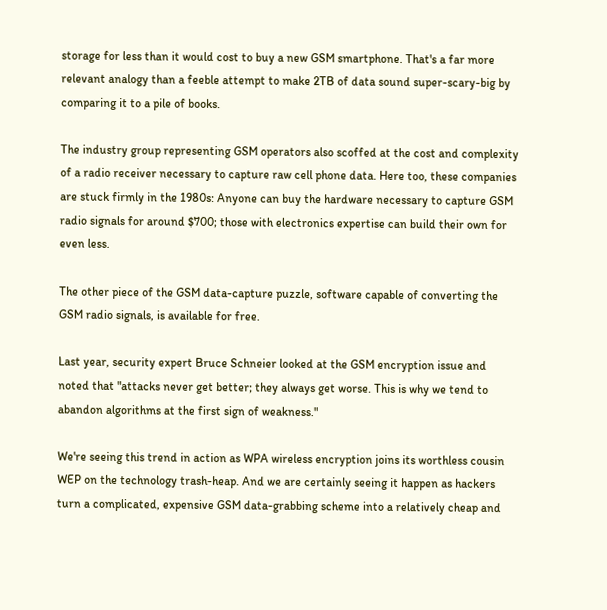storage for less than it would cost to buy a new GSM smartphone. That's a far more relevant analogy than a feeble attempt to make 2TB of data sound super-scary-big by comparing it to a pile of books.

The industry group representing GSM operators also scoffed at the cost and complexity of a radio receiver necessary to capture raw cell phone data. Here too, these companies are stuck firmly in the 1980s: Anyone can buy the hardware necessary to capture GSM radio signals for around $700; those with electronics expertise can build their own for even less.

The other piece of the GSM data-capture puzzle, software capable of converting the GSM radio signals, is available for free.

Last year, security expert Bruce Schneier looked at the GSM encryption issue and noted that "attacks never get better; they always get worse. This is why we tend to abandon algorithms at the first sign of weakness."

We're seeing this trend in action as WPA wireless encryption joins its worthless cousin WEP on the technology trash-heap. And we are certainly seeing it happen as hackers turn a complicated, expensive GSM data-grabbing scheme into a relatively cheap and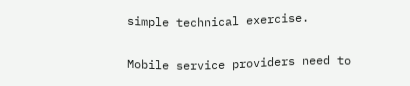simple technical exercise.

Mobile service providers need to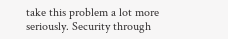take this problem a lot more seriously. Security through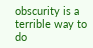obscurity is a terrible way to do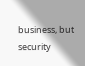business, but security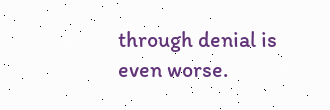through denial is even worse.